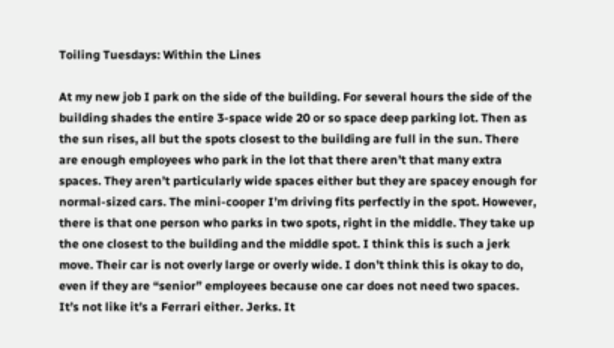Toiling Tuesdays: Within the Lines

At my new job I park on the side of the building. For several hours the side of the building shades the entire 3-space wide 20 or so space deep parking lot. Then as the sun rises, all but the spots closest to the building are full in the sun. There are enough employees who park in the lot that there aren’t that many extra spaces. They aren’t particularly wide spaces either but they are spacey enough for normal-sized cars. The mini-cooper I’m driving fits perfectly in the spot. However, there is that one person who parks in two spots, right in the middle. They take up the one closest to the building and the middle spot. I think this is such a jerk move. Their car is not overly large or overly wide. I don’t think this is okay to do, even if they are “senior” employees because one car does not need two spaces. It’s not like it’s a Ferrari either. Jerks. It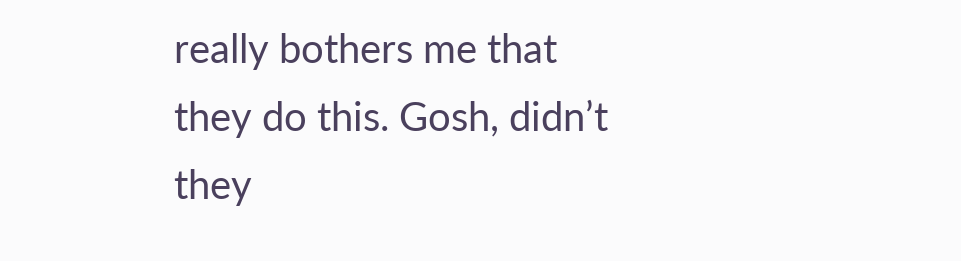really bothers me that they do this. Gosh, didn’t they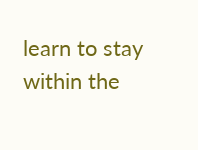learn to stay within the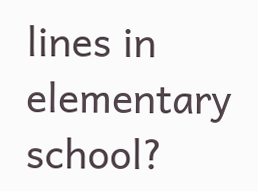lines in elementary school?